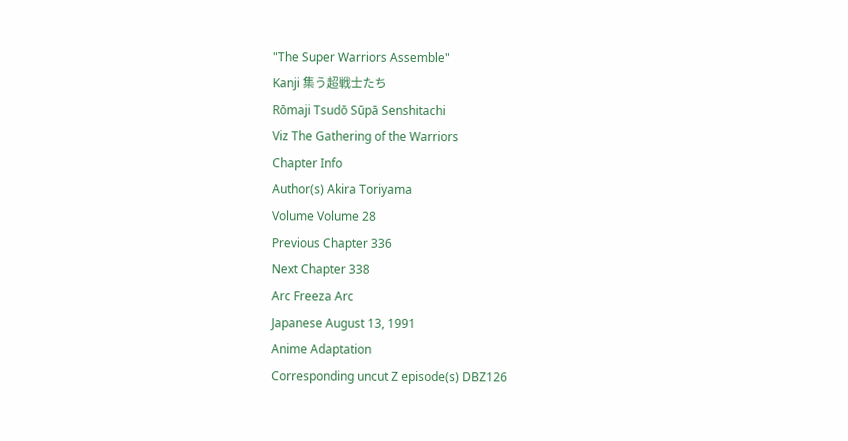"The Super Warriors Assemble"
Kanji 集う超戦士たち
Rōmaji Tsudō Sūpā Senshitachi
Viz The Gathering of the Warriors
Chapter Info
Author(s) Akira Toriyama
Volume Volume 28
Previous Chapter 336
Next Chapter 338
Arc Freeza Arc
Japanese August 13, 1991
Anime Adaptation
Corresponding uncut Z episode(s) DBZ126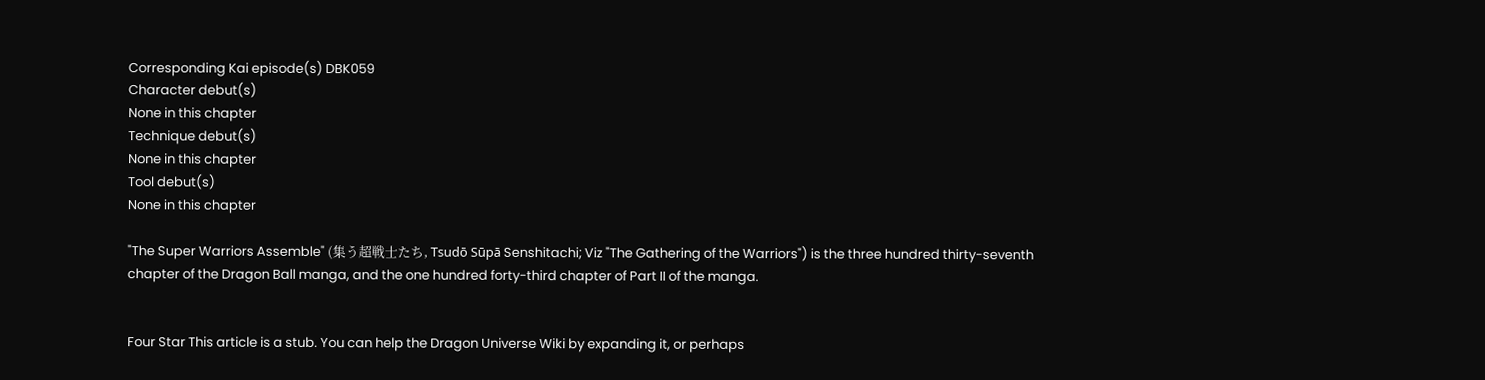Corresponding Kai episode(s) DBK059
Character debut(s)
None in this chapter
Technique debut(s)
None in this chapter
Tool debut(s)
None in this chapter

"The Super Warriors Assemble" (集う超戦士たち, Tsudō Sūpā Senshitachi; Viz "The Gathering of the Warriors") is the three hundred thirty-seventh chapter of the Dragon Ball manga, and the one hundred forty-third chapter of Part II of the manga.


Four Star This article is a stub. You can help the Dragon Universe Wiki by expanding it, or perhaps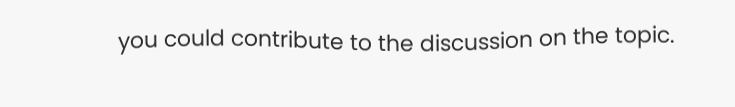you could contribute to the discussion on the topic.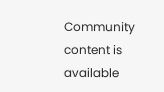Community content is available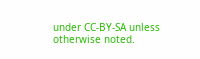under CC-BY-SA unless otherwise noted.